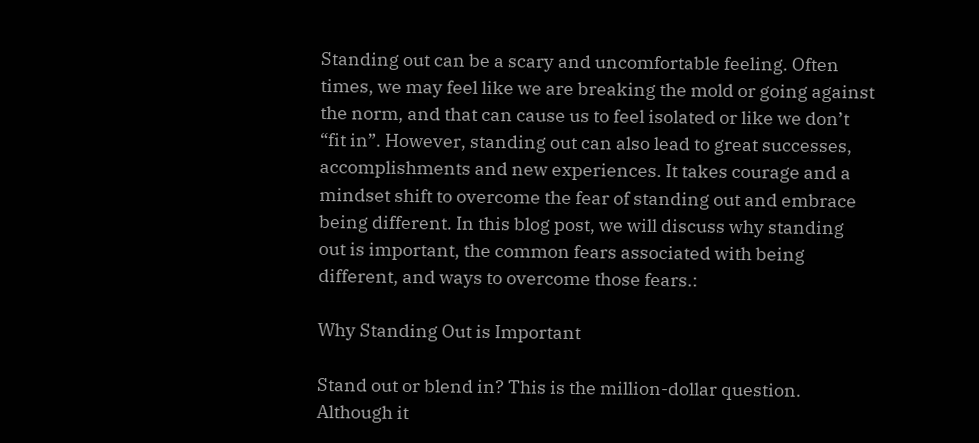Standing out can be a scary and uncomfortable feeling. Often times, we may feel like we are breaking the mold or going against the norm, and that can cause us to feel isolated or like we don’t “fit in”. However, standing out can also lead to great successes, accomplishments and new experiences. It takes courage and a mindset shift to overcome the fear of standing out and embrace being different. In this blog post, we will discuss why standing out is important, the common fears associated with being different, and ways to overcome those fears.:

Why Standing Out is Important

Stand out or blend in? This is the million-dollar question. Although it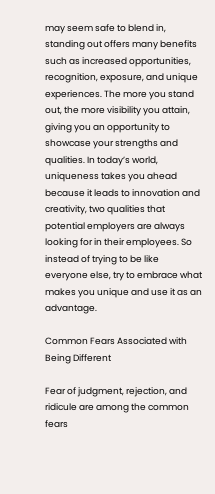may seem safe to blend in, standing out offers many benefits such as increased opportunities, recognition, exposure, and unique experiences. The more you stand out, the more visibility you attain, giving you an opportunity to showcase your strengths and qualities. In today’s world, uniqueness takes you ahead because it leads to innovation and creativity, two qualities that potential employers are always looking for in their employees. So instead of trying to be like everyone else, try to embrace what makes you unique and use it as an advantage.

Common Fears Associated with Being Different

Fear of judgment, rejection, and ridicule are among the common fears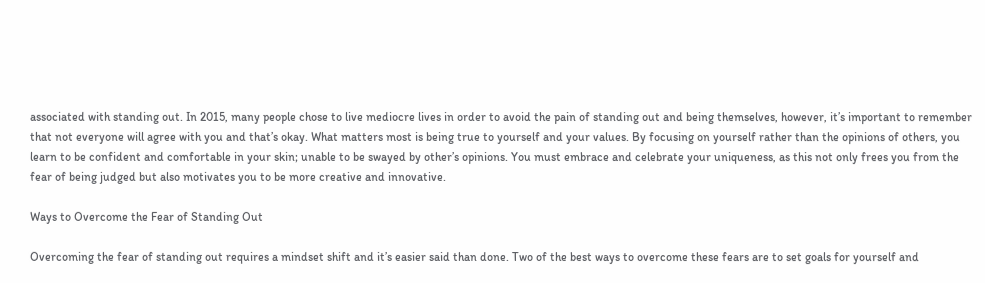associated with standing out. In 2015, many people chose to live mediocre lives in order to avoid the pain of standing out and being themselves, however, it’s important to remember that not everyone will agree with you and that’s okay. What matters most is being true to yourself and your values. By focusing on yourself rather than the opinions of others, you learn to be confident and comfortable in your skin; unable to be swayed by other’s opinions. You must embrace and celebrate your uniqueness, as this not only frees you from the fear of being judged but also motivates you to be more creative and innovative.

Ways to Overcome the Fear of Standing Out

Overcoming the fear of standing out requires a mindset shift and it’s easier said than done. Two of the best ways to overcome these fears are to set goals for yourself and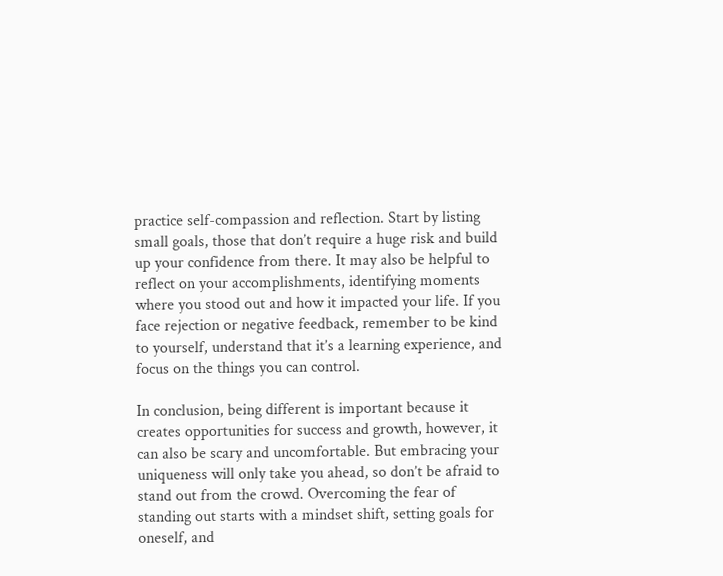practice self-compassion and reflection. Start by listing small goals, those that don’t require a huge risk and build up your confidence from there. It may also be helpful to reflect on your accomplishments, identifying moments where you stood out and how it impacted your life. If you face rejection or negative feedback, remember to be kind to yourself, understand that it’s a learning experience, and focus on the things you can control.

In conclusion, being different is important because it creates opportunities for success and growth, however, it can also be scary and uncomfortable. But embracing your uniqueness will only take you ahead, so don’t be afraid to stand out from the crowd. Overcoming the fear of standing out starts with a mindset shift, setting goals for oneself, and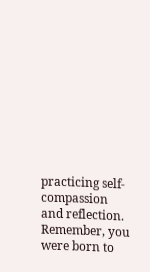practicing self-compassion and reflection. Remember, you were born to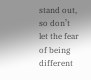stand out, so don’t let the fear of being different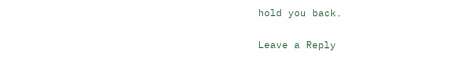hold you back.

Leave a Reply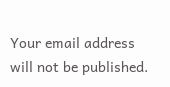Your email address will not be published.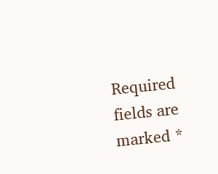Required fields are marked *